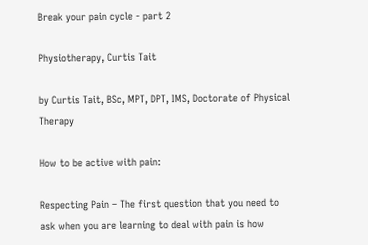Break your pain cycle - part 2

Physiotherapy, Curtis Tait

by Curtis Tait, BSc, MPT, DPT, IMS, Doctorate of Physical Therapy

How to be active with pain:

Respecting Pain – The first question that you need to ask when you are learning to deal with pain is how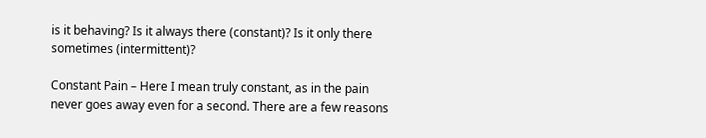is it behaving? Is it always there (constant)? Is it only there sometimes (intermittent)?

Constant Pain – Here I mean truly constant, as in the pain never goes away even for a second. There are a few reasons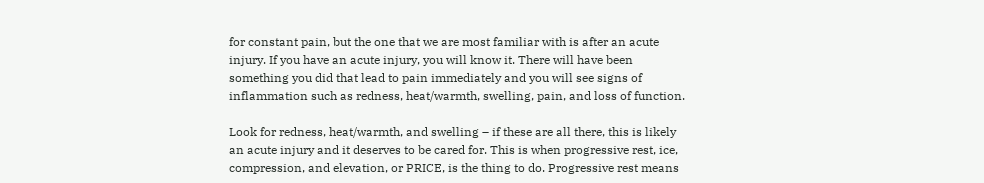for constant pain, but the one that we are most familiar with is after an acute injury. If you have an acute injury, you will know it. There will have been something you did that lead to pain immediately and you will see signs of inflammation such as redness, heat/warmth, swelling, pain, and loss of function.

Look for redness, heat/warmth, and swelling – if these are all there, this is likely an acute injury and it deserves to be cared for. This is when progressive rest, ice, compression, and elevation, or PRICE, is the thing to do. Progressive rest means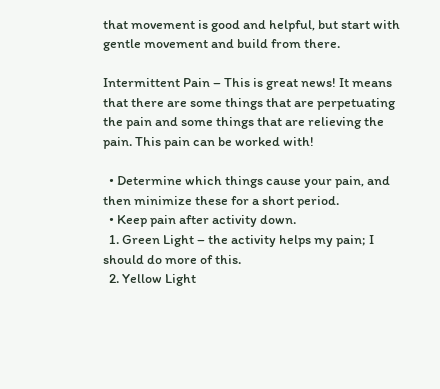that movement is good and helpful, but start with gentle movement and build from there.

Intermittent Pain – This is great news! It means that there are some things that are perpetuating the pain and some things that are relieving the pain. This pain can be worked with!

  • Determine which things cause your pain, and then minimize these for a short period.
  • Keep pain after activity down.
  1. Green Light – the activity helps my pain; I should do more of this.
  2. Yellow Light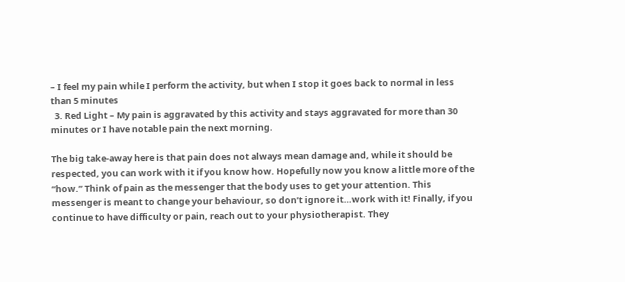– I feel my pain while I perform the activity, but when I stop it goes back to normal in less than 5 minutes
  3. Red Light – My pain is aggravated by this activity and stays aggravated for more than 30 minutes or I have notable pain the next morning.

The big take-away here is that pain does not always mean damage and, while it should be respected, you can work with it if you know how. Hopefully now you know a little more of the “how.” Think of pain as the messenger that the body uses to get your attention. This messenger is meant to change your behaviour, so don’t ignore it…work with it! Finally, if you continue to have difficulty or pain, reach out to your physiotherapist. They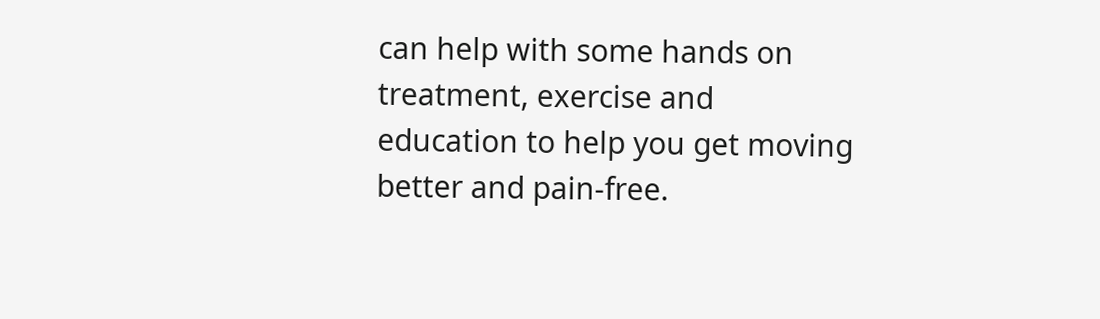can help with some hands on treatment, exercise and education to help you get moving better and pain-free.